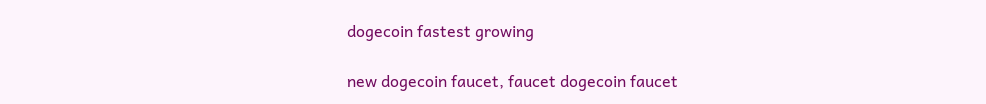dogecoin fastest growing

new dogecoin faucet, faucet dogecoin faucet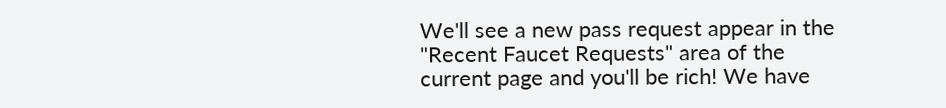We'll see a new pass request appear in the "Recent Faucet Requests" area of the current page and you'll be rich! We have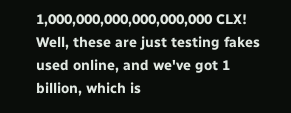1,000,000,000,000,000,000 CLX! Well, these are just testing fakes used online, and we've got 1 billion, which is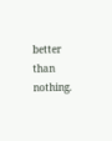better than nothing.